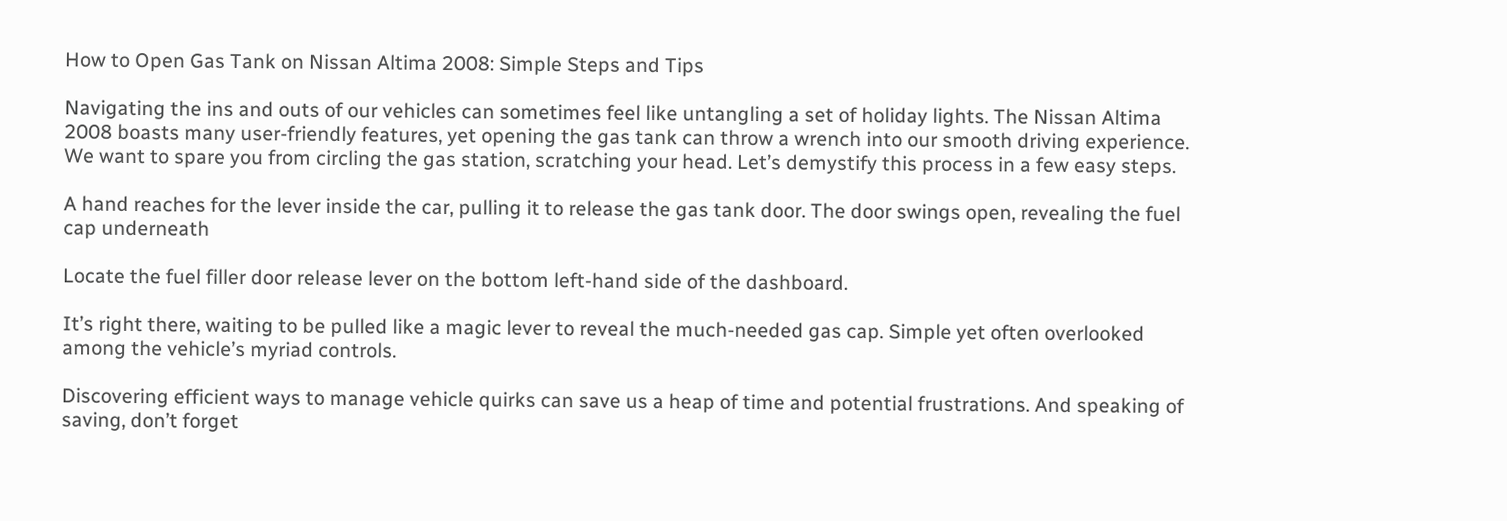How to Open Gas Tank on Nissan Altima 2008: Simple Steps and Tips

Navigating the ins and outs of our vehicles can sometimes feel like untangling a set of holiday lights. The Nissan Altima 2008 boasts many user-friendly features, yet opening the gas tank can throw a wrench into our smooth driving experience. We want to spare you from circling the gas station, scratching your head. Let’s demystify this process in a few easy steps.

A hand reaches for the lever inside the car, pulling it to release the gas tank door. The door swings open, revealing the fuel cap underneath

Locate the fuel filler door release lever on the bottom left-hand side of the dashboard.

It’s right there, waiting to be pulled like a magic lever to reveal the much-needed gas cap. Simple yet often overlooked among the vehicle’s myriad controls.

Discovering efficient ways to manage vehicle quirks can save us a heap of time and potential frustrations. And speaking of saving, don’t forget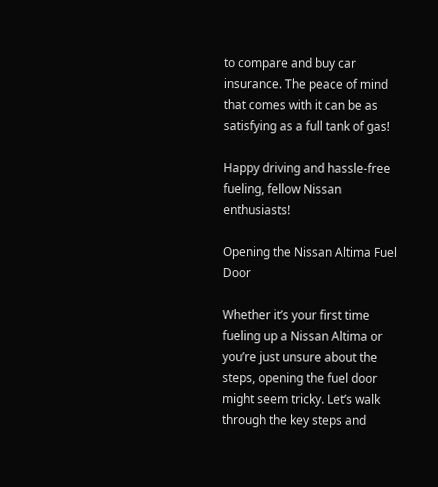to compare and buy car insurance. The peace of mind that comes with it can be as satisfying as a full tank of gas!

Happy driving and hassle-free fueling, fellow Nissan enthusiasts!

Opening the Nissan Altima Fuel Door

Whether it’s your first time fueling up a Nissan Altima or you’re just unsure about the steps, opening the fuel door might seem tricky. Let’s walk through the key steps and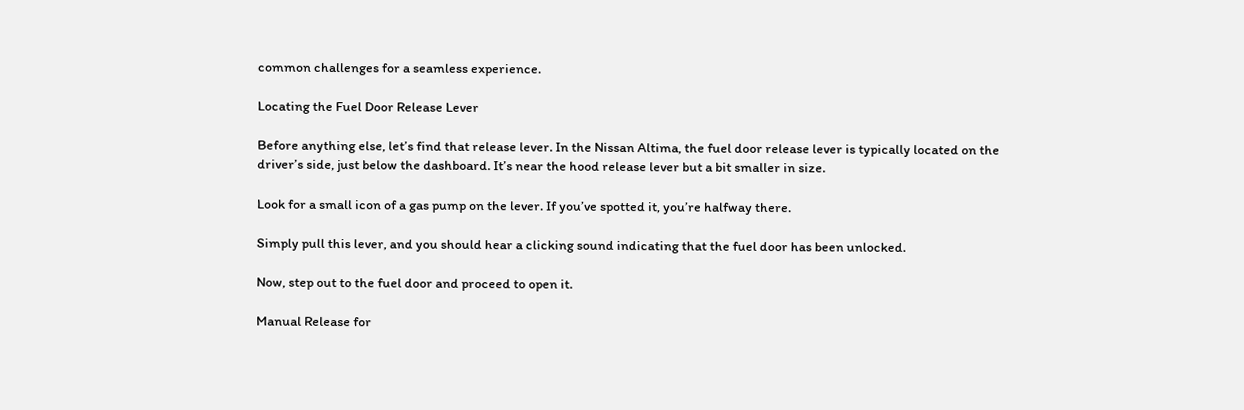common challenges for a seamless experience.

Locating the Fuel Door Release Lever

Before anything else, let’s find that release lever. In the Nissan Altima, the fuel door release lever is typically located on the driver’s side, just below the dashboard. It’s near the hood release lever but a bit smaller in size.

Look for a small icon of a gas pump on the lever. If you’ve spotted it, you’re halfway there.

Simply pull this lever, and you should hear a clicking sound indicating that the fuel door has been unlocked.

Now, step out to the fuel door and proceed to open it.

Manual Release for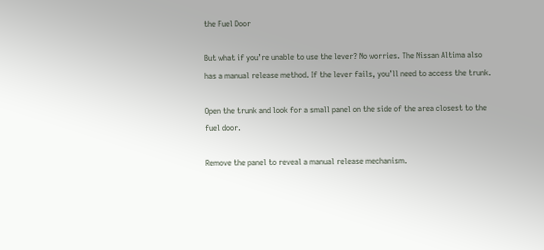the Fuel Door

But what if you’re unable to use the lever? No worries. The Nissan Altima also has a manual release method. If the lever fails, you’ll need to access the trunk.

Open the trunk and look for a small panel on the side of the area closest to the fuel door.

Remove the panel to reveal a manual release mechanism.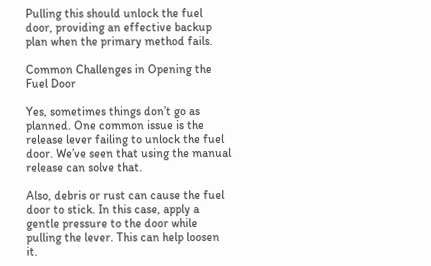Pulling this should unlock the fuel door, providing an effective backup plan when the primary method fails.

Common Challenges in Opening the Fuel Door

Yes, sometimes things don’t go as planned. One common issue is the release lever failing to unlock the fuel door. We’ve seen that using the manual release can solve that.

Also, debris or rust can cause the fuel door to stick. In this case, apply a gentle pressure to the door while pulling the lever. This can help loosen it.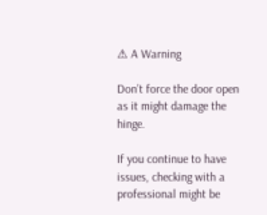⚠ A Warning

Don’t force the door open as it might damage the hinge.

If you continue to have issues, checking with a professional might be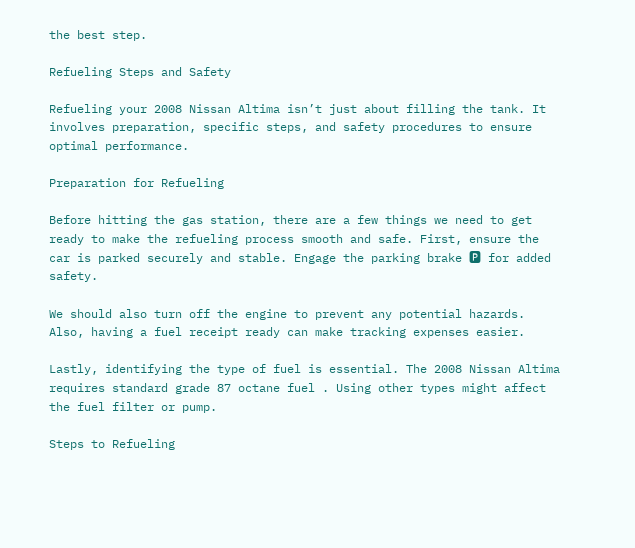the best step.

Refueling Steps and Safety

Refueling your 2008 Nissan Altima isn’t just about filling the tank. It involves preparation, specific steps, and safety procedures to ensure optimal performance.

Preparation for Refueling

Before hitting the gas station, there are a few things we need to get ready to make the refueling process smooth and safe. First, ensure the car is parked securely and stable. Engage the parking brake 🅿 for added safety.

We should also turn off the engine to prevent any potential hazards. Also, having a fuel receipt ready can make tracking expenses easier.

Lastly, identifying the type of fuel is essential. The 2008 Nissan Altima requires standard grade 87 octane fuel . Using other types might affect the fuel filter or pump.

Steps to Refueling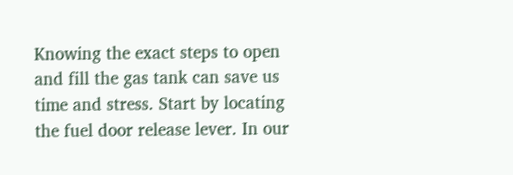Knowing the exact steps to open and fill the gas tank can save us time and stress. Start by locating the fuel door release lever. In our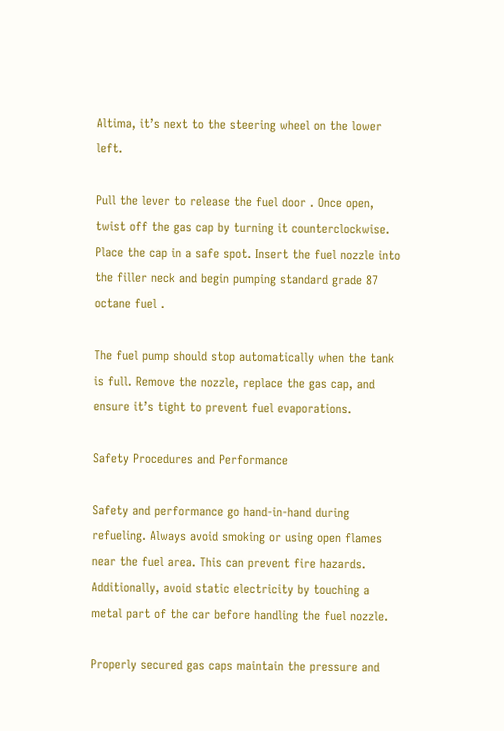Altima, it’s next to the steering wheel on the lower left.

Pull the lever to release the fuel door . Once open, twist off the gas cap by turning it counterclockwise. Place the cap in a safe spot. Insert the fuel nozzle into the filler neck and begin pumping standard grade 87 octane fuel .

The fuel pump should stop automatically when the tank is full. Remove the nozzle, replace the gas cap, and ensure it’s tight to prevent fuel evaporations.

Safety Procedures and Performance

Safety and performance go hand-in-hand during refueling. Always avoid smoking or using open flames  near the fuel area. This can prevent fire hazards. Additionally, avoid static electricity by touching a metal part of the car before handling the fuel nozzle.

Properly secured gas caps maintain the pressure and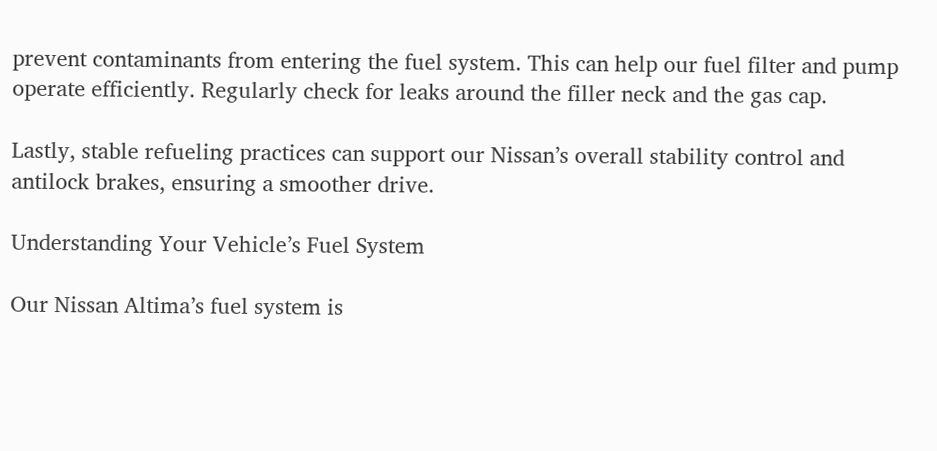prevent contaminants from entering the fuel system. This can help our fuel filter and pump operate efficiently. Regularly check for leaks around the filler neck and the gas cap.

Lastly, stable refueling practices can support our Nissan’s overall stability control and antilock brakes, ensuring a smoother drive.

Understanding Your Vehicle’s Fuel System

Our Nissan Altima’s fuel system is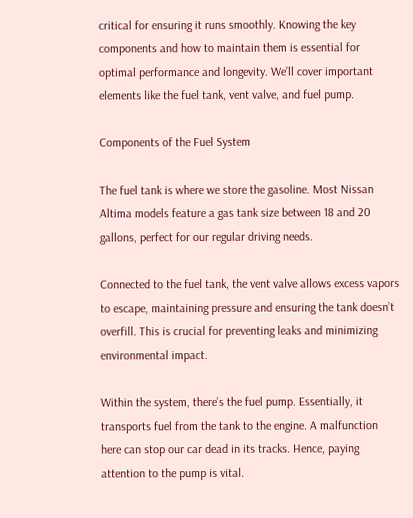critical for ensuring it runs smoothly. Knowing the key components and how to maintain them is essential for optimal performance and longevity. We’ll cover important elements like the fuel tank, vent valve, and fuel pump.

Components of the Fuel System

The fuel tank is where we store the gasoline. Most Nissan Altima models feature a gas tank size between 18 and 20 gallons, perfect for our regular driving needs.

Connected to the fuel tank, the vent valve allows excess vapors to escape, maintaining pressure and ensuring the tank doesn’t overfill. This is crucial for preventing leaks and minimizing environmental impact.

Within the system, there’s the fuel pump. Essentially, it transports fuel from the tank to the engine. A malfunction here can stop our car dead in its tracks. Hence, paying attention to the pump is vital.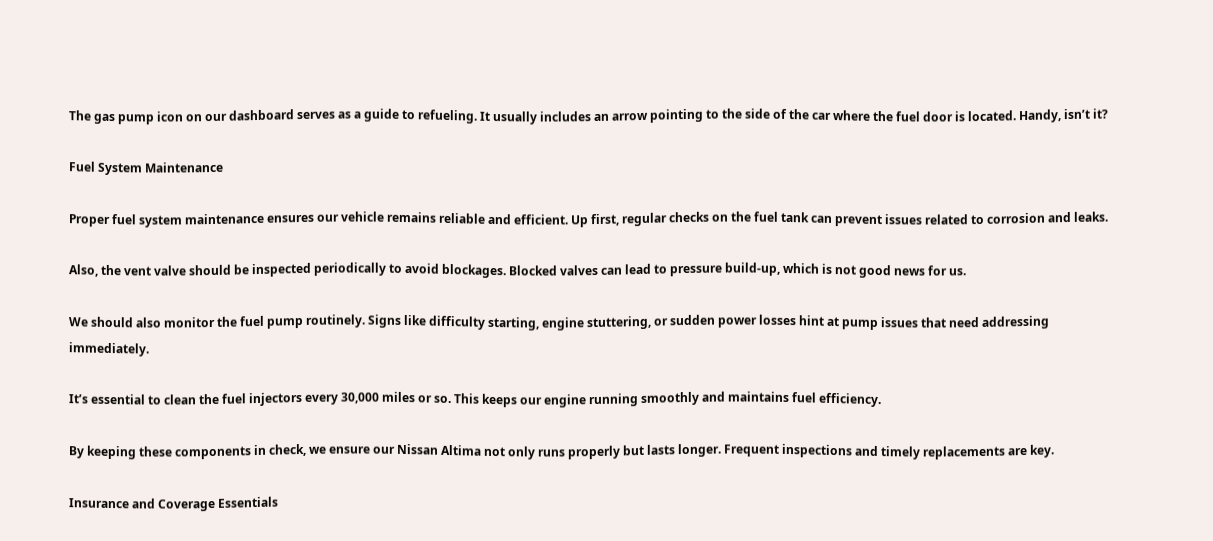The gas pump icon on our dashboard serves as a guide to refueling. It usually includes an arrow pointing to the side of the car where the fuel door is located. Handy, isn’t it?

Fuel System Maintenance

Proper fuel system maintenance ensures our vehicle remains reliable and efficient. Up first, regular checks on the fuel tank can prevent issues related to corrosion and leaks.

Also, the vent valve should be inspected periodically to avoid blockages. Blocked valves can lead to pressure build-up, which is not good news for us.

We should also monitor the fuel pump routinely. Signs like difficulty starting, engine stuttering, or sudden power losses hint at pump issues that need addressing immediately.

It’s essential to clean the fuel injectors every 30,000 miles or so. This keeps our engine running smoothly and maintains fuel efficiency.

By keeping these components in check, we ensure our Nissan Altima not only runs properly but lasts longer. Frequent inspections and timely replacements are key.

Insurance and Coverage Essentials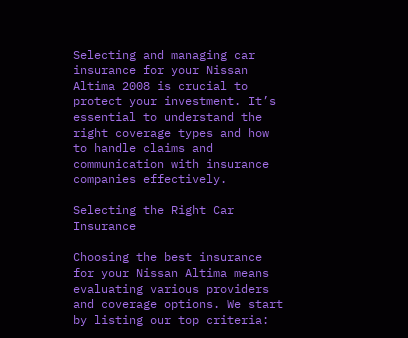Selecting and managing car insurance for your Nissan Altima 2008 is crucial to protect your investment. It’s essential to understand the right coverage types and how to handle claims and communication with insurance companies effectively.

Selecting the Right Car Insurance

Choosing the best insurance for your Nissan Altima means evaluating various providers and coverage options. We start by listing our top criteria: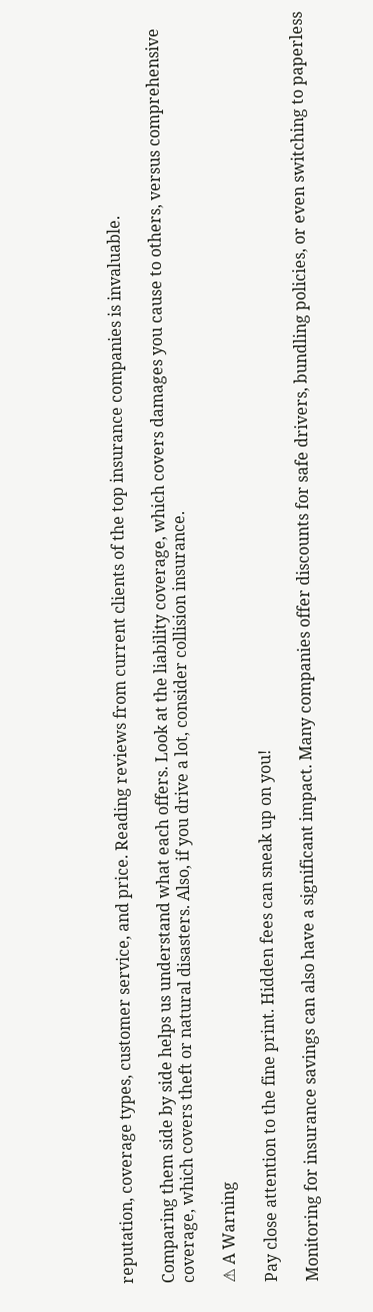reputation, coverage types, customer service, and price. Reading reviews from current clients of the top insurance companies is invaluable.

Comparing them side by side helps us understand what each offers. Look at the liability coverage, which covers damages you cause to others, versus comprehensive coverage, which covers theft or natural disasters. Also, if you drive a lot, consider collision insurance.

⚠ A Warning

Pay close attention to the fine print. Hidden fees can sneak up on you!

Monitoring for insurance savings can also have a significant impact. Many companies offer discounts for safe drivers, bundling policies, or even switching to paperless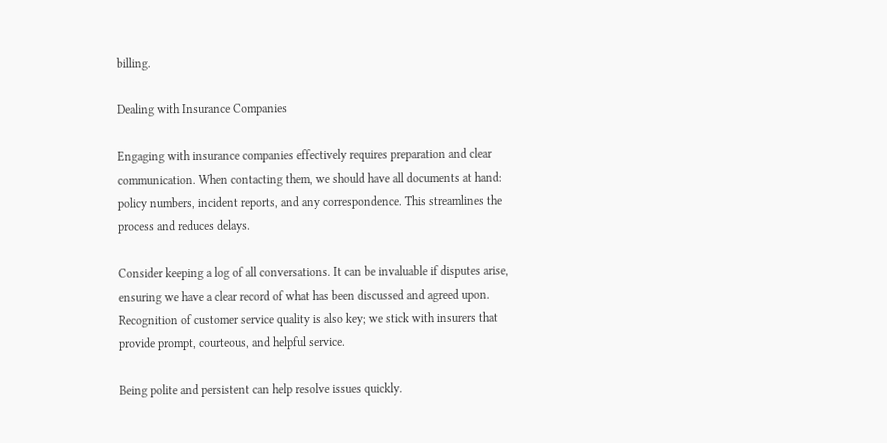billing.

Dealing with Insurance Companies

Engaging with insurance companies effectively requires preparation and clear communication. When contacting them, we should have all documents at hand: policy numbers, incident reports, and any correspondence. This streamlines the process and reduces delays.

Consider keeping a log of all conversations. It can be invaluable if disputes arise, ensuring we have a clear record of what has been discussed and agreed upon. Recognition of customer service quality is also key; we stick with insurers that provide prompt, courteous, and helpful service.

Being polite and persistent can help resolve issues quickly.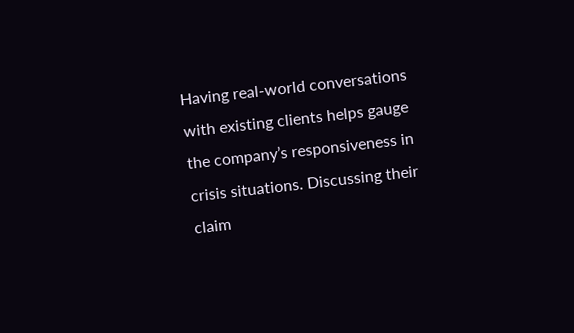Having real-world conversations with existing clients helps gauge the company’s responsiveness in crisis situations. Discussing their claim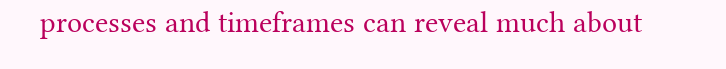processes and timeframes can reveal much about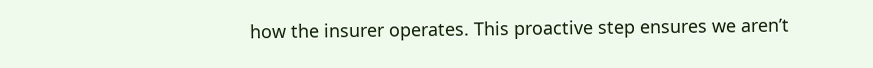how the insurer operates. This proactive step ensures we aren’t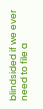blindsided if we ever need to file a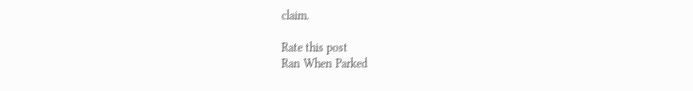claim.

Rate this post
Ran When Parked